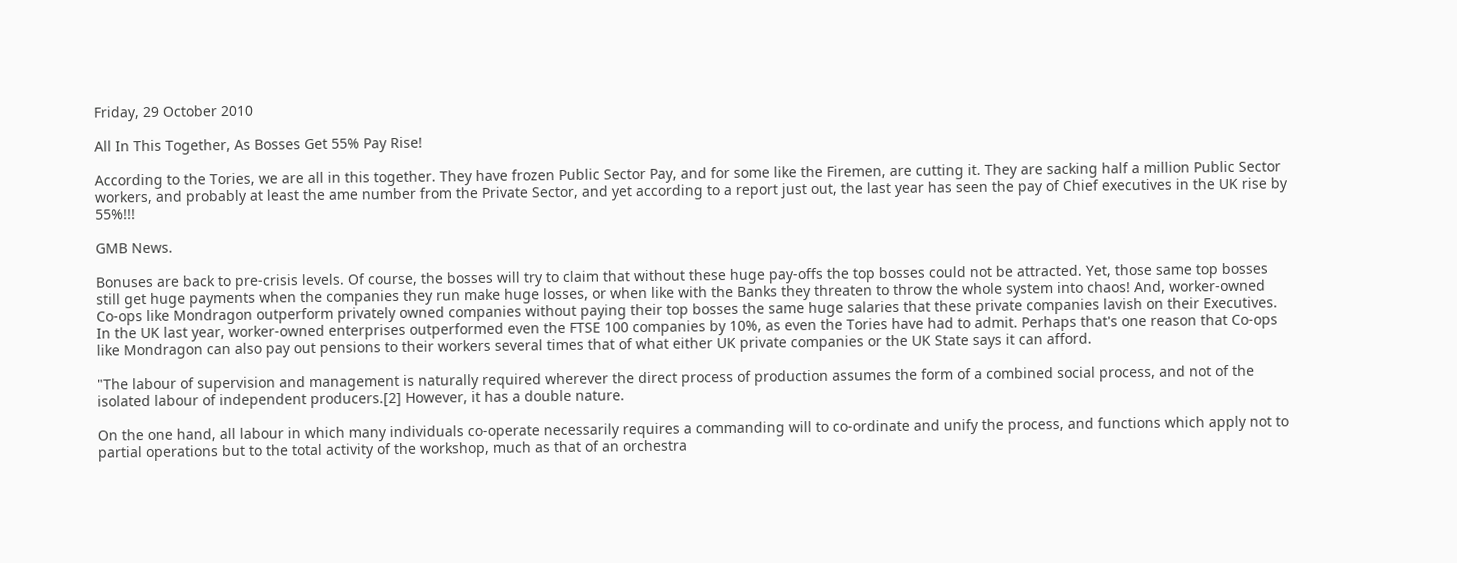Friday, 29 October 2010

All In This Together, As Bosses Get 55% Pay Rise!

According to the Tories, we are all in this together. They have frozen Public Sector Pay, and for some like the Firemen, are cutting it. They are sacking half a million Public Sector workers, and probably at least the ame number from the Private Sector, and yet according to a report just out, the last year has seen the pay of Chief executives in the UK rise by 55%!!!

GMB News.

Bonuses are back to pre-crisis levels. Of course, the bosses will try to claim that without these huge pay-offs the top bosses could not be attracted. Yet, those same top bosses still get huge payments when the companies they run make huge losses, or when like with the Banks they threaten to throw the whole system into chaos! And, worker-owned Co-ops like Mondragon outperform privately owned companies without paying their top bosses the same huge salaries that these private companies lavish on their Executives. In the UK last year, worker-owned enterprises outperformed even the FTSE 100 companies by 10%, as even the Tories have had to admit. Perhaps that's one reason that Co-ops like Mondragon can also pay out pensions to their workers several times that of what either UK private companies or the UK State says it can afford.

"The labour of supervision and management is naturally required wherever the direct process of production assumes the form of a combined social process, and not of the isolated labour of independent producers.[2] However, it has a double nature.

On the one hand, all labour in which many individuals co-operate necessarily requires a commanding will to co-ordinate and unify the process, and functions which apply not to partial operations but to the total activity of the workshop, much as that of an orchestra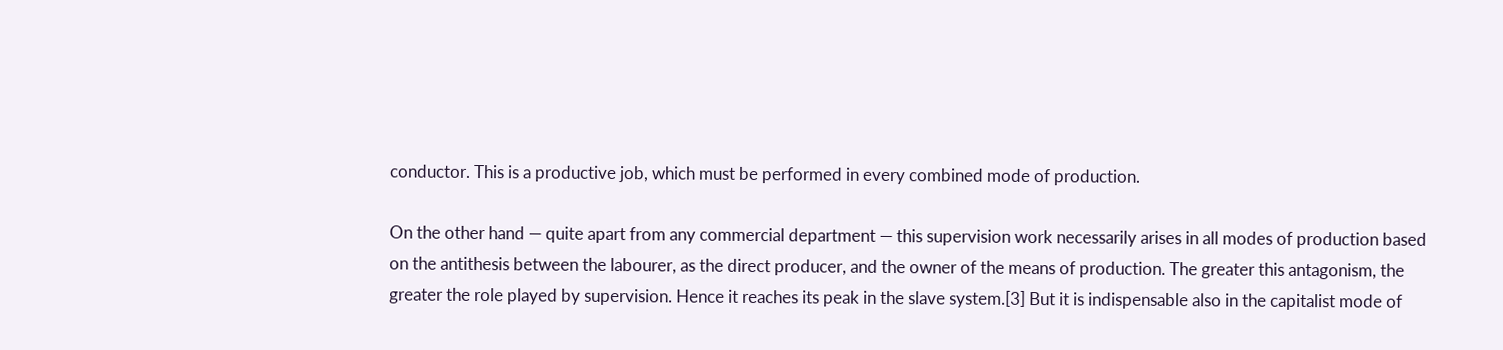conductor. This is a productive job, which must be performed in every combined mode of production.

On the other hand — quite apart from any commercial department — this supervision work necessarily arises in all modes of production based on the antithesis between the labourer, as the direct producer, and the owner of the means of production. The greater this antagonism, the greater the role played by supervision. Hence it reaches its peak in the slave system.[3] But it is indispensable also in the capitalist mode of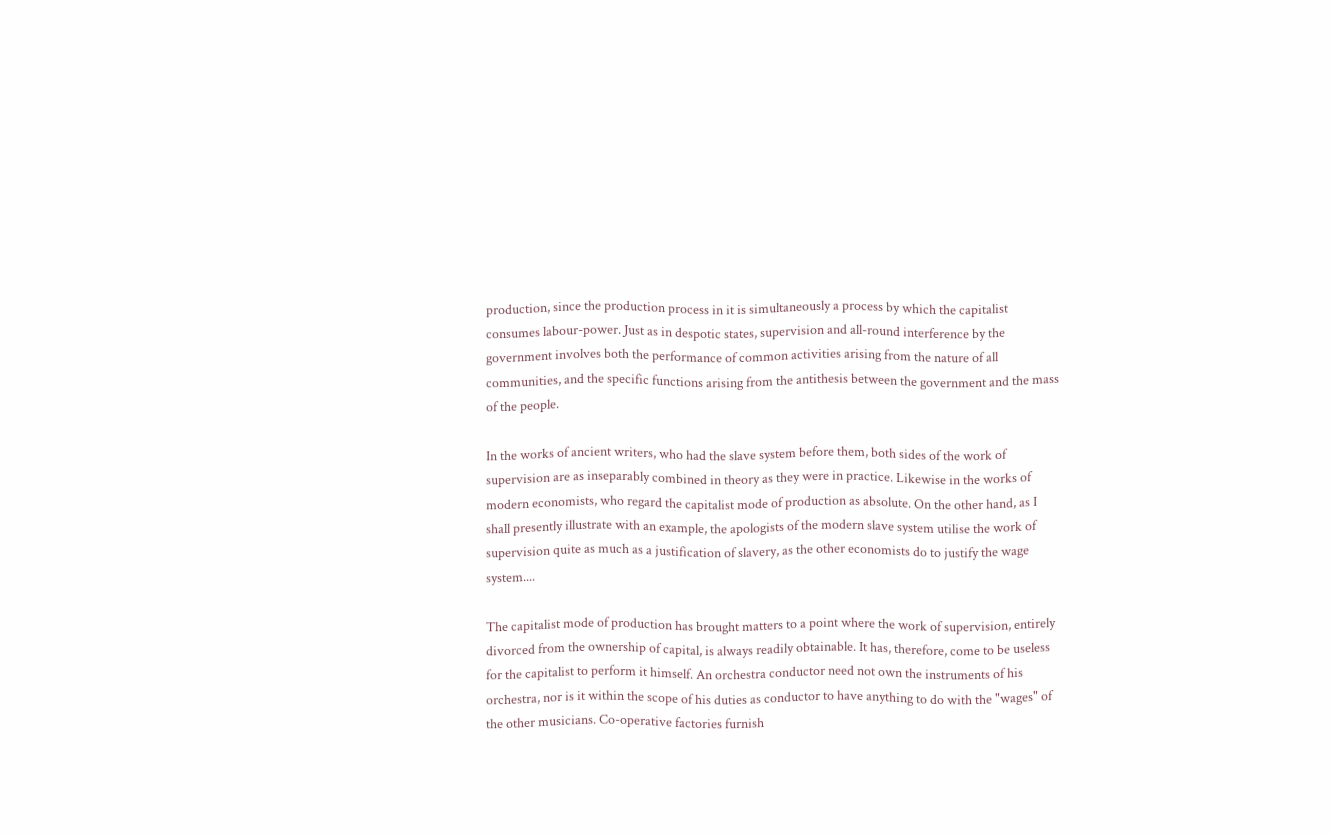production, since the production process in it is simultaneously a process by which the capitalist consumes labour-power. Just as in despotic states, supervision and all-round interference by the government involves both the performance of common activities arising from the nature of all communities, and the specific functions arising from the antithesis between the government and the mass of the people.

In the works of ancient writers, who had the slave system before them, both sides of the work of supervision are as inseparably combined in theory as they were in practice. Likewise in the works of modern economists, who regard the capitalist mode of production as absolute. On the other hand, as I shall presently illustrate with an example, the apologists of the modern slave system utilise the work of supervision quite as much as a justification of slavery, as the other economists do to justify the wage system....

The capitalist mode of production has brought matters to a point where the work of supervision, entirely divorced from the ownership of capital, is always readily obtainable. It has, therefore, come to be useless for the capitalist to perform it himself. An orchestra conductor need not own the instruments of his orchestra, nor is it within the scope of his duties as conductor to have anything to do with the "wages" of the other musicians. Co-operative factories furnish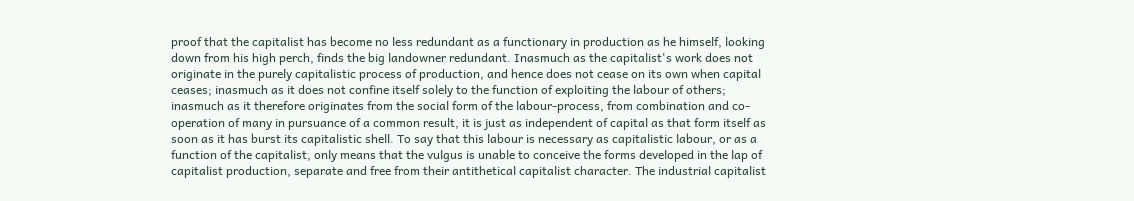proof that the capitalist has become no less redundant as a functionary in production as he himself, looking down from his high perch, finds the big landowner redundant. Inasmuch as the capitalist's work does not originate in the purely capitalistic process of production, and hence does not cease on its own when capital ceases; inasmuch as it does not confine itself solely to the function of exploiting the labour of others; inasmuch as it therefore originates from the social form of the labour-process, from combination and co-operation of many in pursuance of a common result, it is just as independent of capital as that form itself as soon as it has burst its capitalistic shell. To say that this labour is necessary as capitalistic labour, or as a function of the capitalist, only means that the vulgus is unable to conceive the forms developed in the lap of capitalist production, separate and free from their antithetical capitalist character. The industrial capitalist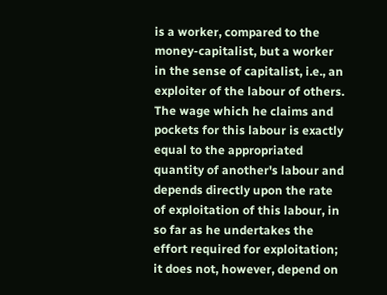is a worker, compared to the money-capitalist, but a worker in the sense of capitalist, i.e., an exploiter of the labour of others. The wage which he claims and pockets for this labour is exactly equal to the appropriated quantity of another's labour and depends directly upon the rate of exploitation of this labour, in so far as he undertakes the effort required for exploitation; it does not, however, depend on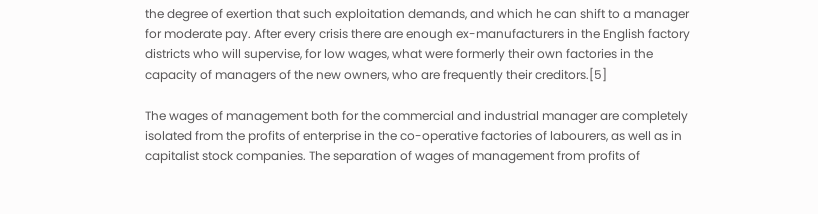the degree of exertion that such exploitation demands, and which he can shift to a manager for moderate pay. After every crisis there are enough ex-manufacturers in the English factory districts who will supervise, for low wages, what were formerly their own factories in the capacity of managers of the new owners, who are frequently their creditors.[5]

The wages of management both for the commercial and industrial manager are completely isolated from the profits of enterprise in the co-operative factories of labourers, as well as in capitalist stock companies. The separation of wages of management from profits of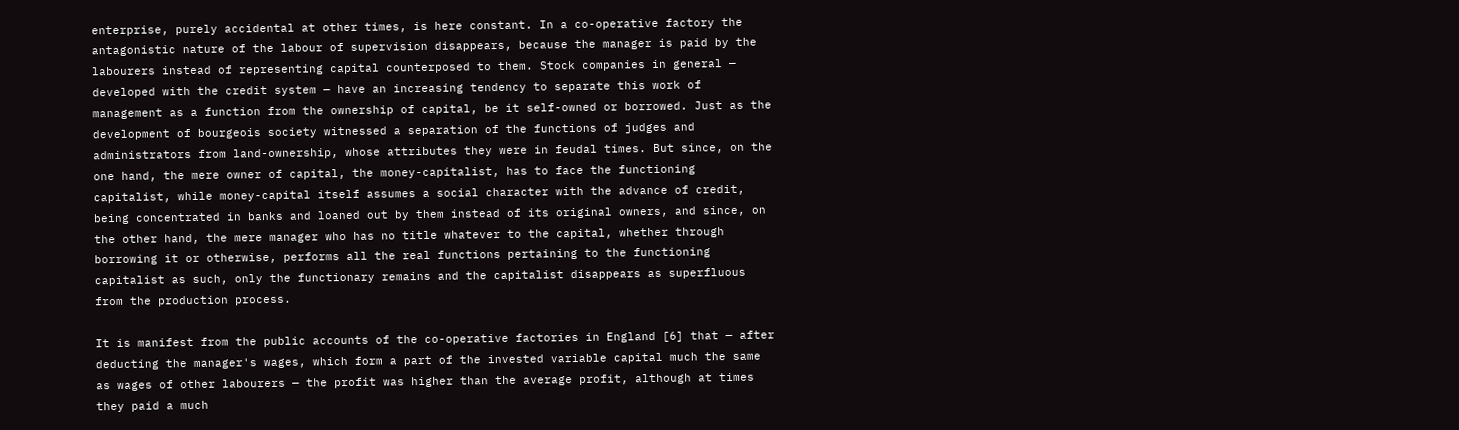enterprise, purely accidental at other times, is here constant. In a co-operative factory the antagonistic nature of the labour of supervision disappears, because the manager is paid by the labourers instead of representing capital counterposed to them. Stock companies in general — developed with the credit system — have an increasing tendency to separate this work of management as a function from the ownership of capital, be it self-owned or borrowed. Just as the development of bourgeois society witnessed a separation of the functions of judges and administrators from land-ownership, whose attributes they were in feudal times. But since, on the one hand, the mere owner of capital, the money-capitalist, has to face the functioning capitalist, while money-capital itself assumes a social character with the advance of credit, being concentrated in banks and loaned out by them instead of its original owners, and since, on the other hand, the mere manager who has no title whatever to the capital, whether through borrowing it or otherwise, performs all the real functions pertaining to the functioning capitalist as such, only the functionary remains and the capitalist disappears as superfluous from the production process.

It is manifest from the public accounts of the co-operative factories in England [6] that — after deducting the manager's wages, which form a part of the invested variable capital much the same as wages of other labourers — the profit was higher than the average profit, although at times they paid a much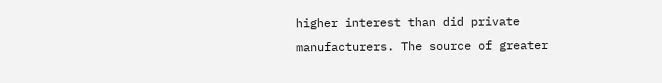higher interest than did private manufacturers. The source of greater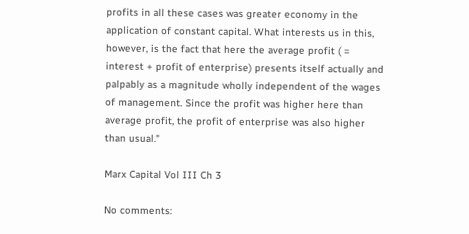profits in all these cases was greater economy in the application of constant capital. What interests us in this, however, is the fact that here the average profit ( = interest + profit of enterprise) presents itself actually and palpably as a magnitude wholly independent of the wages of management. Since the profit was higher here than average profit, the profit of enterprise was also higher than usual."

Marx Capital Vol III Ch 3

No comments: